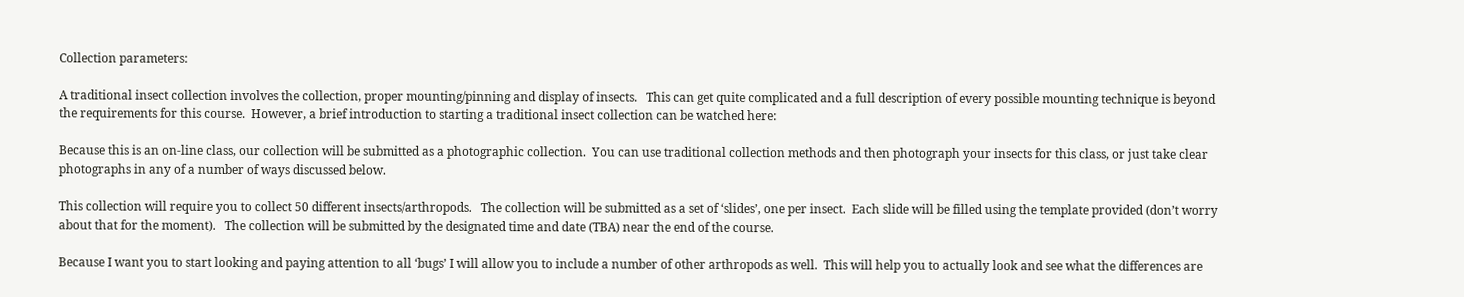Collection parameters:

A traditional insect collection involves the collection, proper mounting/pinning and display of insects.   This can get quite complicated and a full description of every possible mounting technique is beyond the requirements for this course.  However, a brief introduction to starting a traditional insect collection can be watched here:

Because this is an on-line class, our collection will be submitted as a photographic collection.  You can use traditional collection methods and then photograph your insects for this class, or just take clear photographs in any of a number of ways discussed below.

This collection will require you to collect 50 different insects/arthropods.   The collection will be submitted as a set of ‘slides’, one per insect.  Each slide will be filled using the template provided (don’t worry about that for the moment).   The collection will be submitted by the designated time and date (TBA) near the end of the course.

Because I want you to start looking and paying attention to all ‘bugs’ I will allow you to include a number of other arthropods as well.  This will help you to actually look and see what the differences are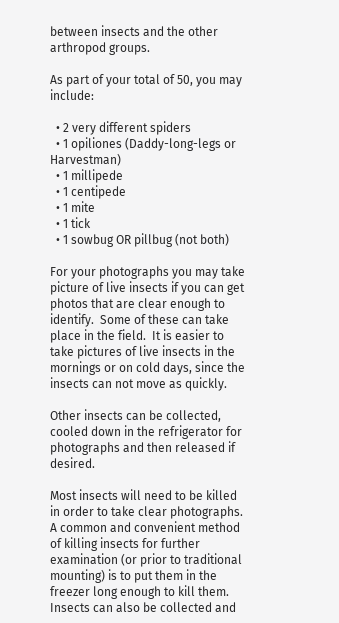between insects and the other arthropod groups.

As part of your total of 50, you may include:

  • 2 very different spiders
  • 1 opiliones (Daddy-long-legs or Harvestman)
  • 1 millipede
  • 1 centipede
  • 1 mite
  • 1 tick
  • 1 sowbug OR pillbug (not both)

For your photographs you may take picture of live insects if you can get photos that are clear enough to identify.  Some of these can take place in the field.  It is easier to take pictures of live insects in the mornings or on cold days, since the insects can not move as quickly.

Other insects can be collected, cooled down in the refrigerator for photographs and then released if desired.

Most insects will need to be killed in order to take clear photographs.  A common and convenient method of killing insects for further examination (or prior to traditional mounting) is to put them in the freezer long enough to kill them.  Insects can also be collected and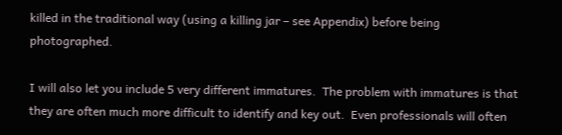killed in the traditional way (using a killing jar – see Appendix) before being photographed.

I will also let you include 5 very different immatures.  The problem with immatures is that they are often much more difficult to identify and key out.  Even professionals will often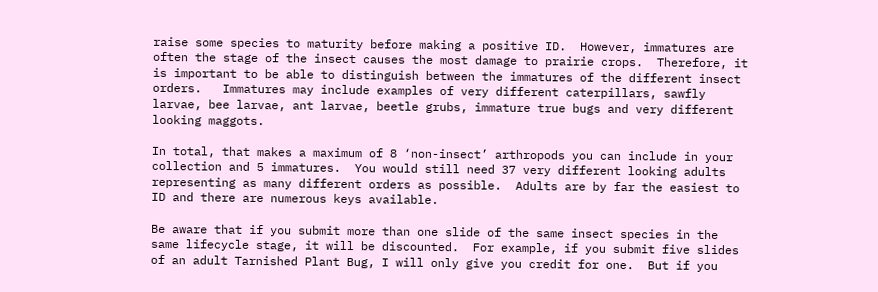raise some species to maturity before making a positive ID.  However, immatures are often the stage of the insect causes the most damage to prairie crops.  Therefore, it is important to be able to distinguish between the immatures of the different insect orders.   Immatures may include examples of very different caterpillars, sawfly larvae, bee larvae, ant larvae, beetle grubs, immature true bugs and very different looking maggots.

In total, that makes a maximum of 8 ‘non-insect’ arthropods you can include in your collection and 5 immatures.  You would still need 37 very different looking adults representing as many different orders as possible.  Adults are by far the easiest to ID and there are numerous keys available.

Be aware that if you submit more than one slide of the same insect species in the same lifecycle stage, it will be discounted.  For example, if you submit five slides of an adult Tarnished Plant Bug, I will only give you credit for one.  But if you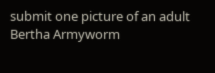submit one picture of an adult Bertha Armyworm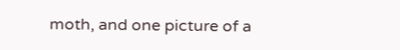moth, and one picture of a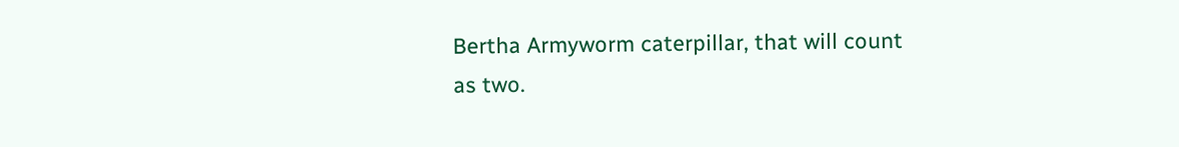Bertha Armyworm caterpillar, that will count as two.